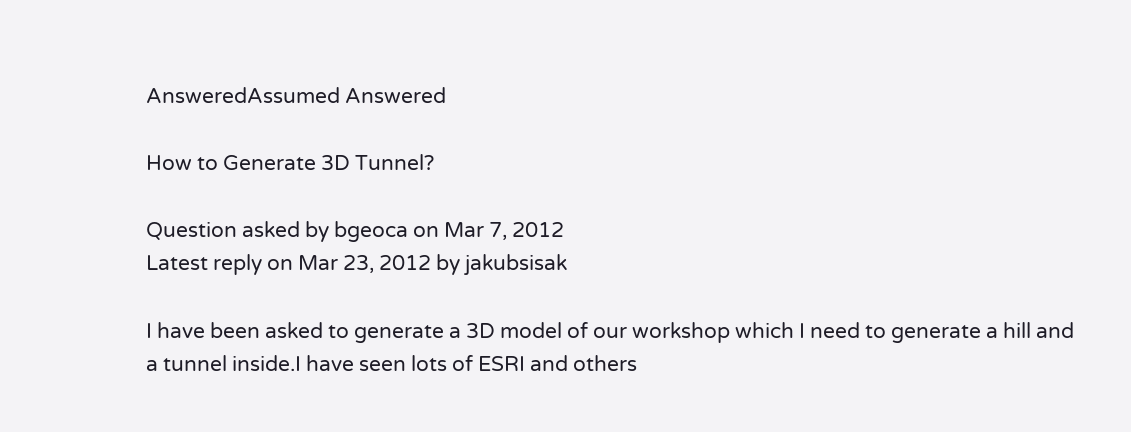AnsweredAssumed Answered

How to Generate 3D Tunnel?

Question asked by bgeoca on Mar 7, 2012
Latest reply on Mar 23, 2012 by jakubsisak

I have been asked to generate a 3D model of our workshop which I need to generate a hill and a tunnel inside.I have seen lots of ESRI and others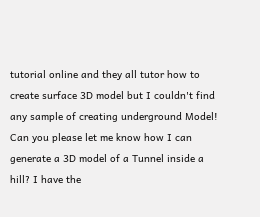tutorial online and they all tutor how to create surface 3D model but I couldn't find any sample of creating underground Model!
Can you please let me know how I can generate a 3D model of a Tunnel inside a hill? I have the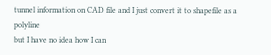tunnel information on CAD file and I just convert it to shapefile as a polyline
but I have no idea how I can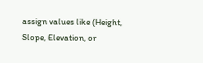assign values like (Height, Slope, Elevation, or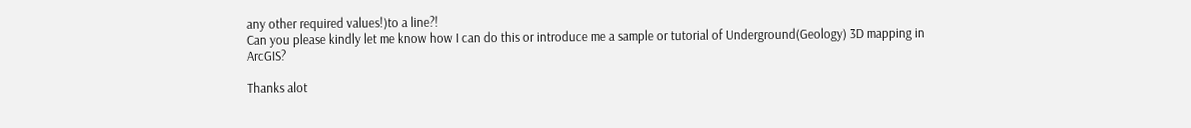any other required values!)to a line?!
Can you please kindly let me know how I can do this or introduce me a sample or tutorial of Underground(Geology) 3D mapping in ArcGIS?

Thanks alot